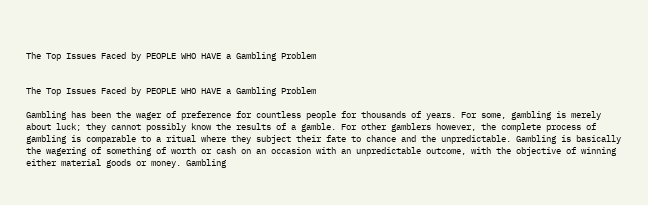The Top Issues Faced by PEOPLE WHO HAVE a Gambling Problem


The Top Issues Faced by PEOPLE WHO HAVE a Gambling Problem

Gambling has been the wager of preference for countless people for thousands of years. For some, gambling is merely about luck; they cannot possibly know the results of a gamble. For other gamblers however, the complete process of gambling is comparable to a ritual where they subject their fate to chance and the unpredictable. Gambling is basically the wagering of something of worth or cash on an occasion with an unpredictable outcome, with the objective of winning either material goods or money. Gambling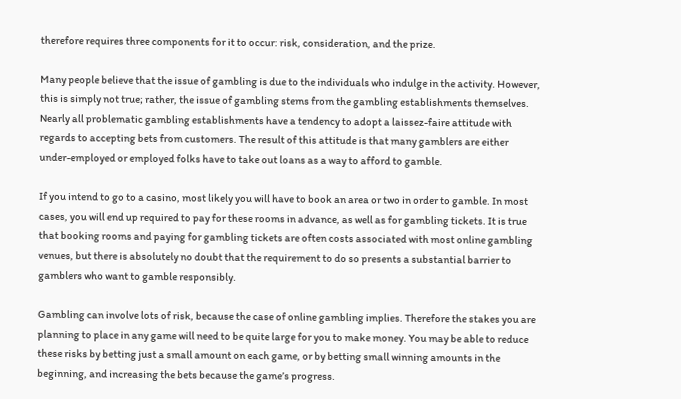therefore requires three components for it to occur: risk, consideration, and the prize.

Many people believe that the issue of gambling is due to the individuals who indulge in the activity. However, this is simply not true; rather, the issue of gambling stems from the gambling establishments themselves. Nearly all problematic gambling establishments have a tendency to adopt a laissez-faire attitude with regards to accepting bets from customers. The result of this attitude is that many gamblers are either under-employed or employed folks have to take out loans as a way to afford to gamble.

If you intend to go to a casino, most likely you will have to book an area or two in order to gamble. In most cases, you will end up required to pay for these rooms in advance, as well as for gambling tickets. It is true that booking rooms and paying for gambling tickets are often costs associated with most online gambling venues, but there is absolutely no doubt that the requirement to do so presents a substantial barrier to gamblers who want to gamble responsibly.

Gambling can involve lots of risk, because the case of online gambling implies. Therefore the stakes you are planning to place in any game will need to be quite large for you to make money. You may be able to reduce these risks by betting just a small amount on each game, or by betting small winning amounts in the beginning, and increasing the bets because the game’s progress.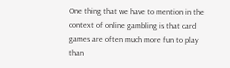One thing that we have to mention in the context of online gambling is that card games are often much more fun to play than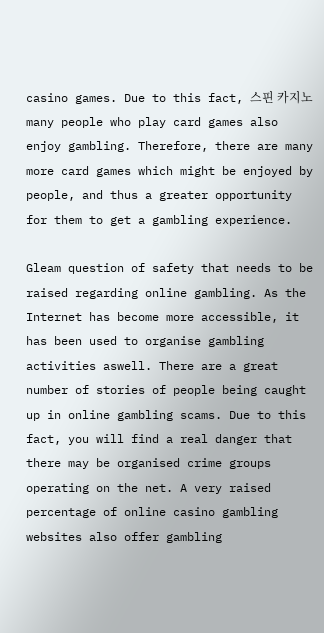casino games. Due to this fact, 스핀 카지노 many people who play card games also enjoy gambling. Therefore, there are many more card games which might be enjoyed by people, and thus a greater opportunity for them to get a gambling experience.

Gleam question of safety that needs to be raised regarding online gambling. As the Internet has become more accessible, it has been used to organise gambling activities aswell. There are a great number of stories of people being caught up in online gambling scams. Due to this fact, you will find a real danger that there may be organised crime groups operating on the net. A very raised percentage of online casino gambling websites also offer gambling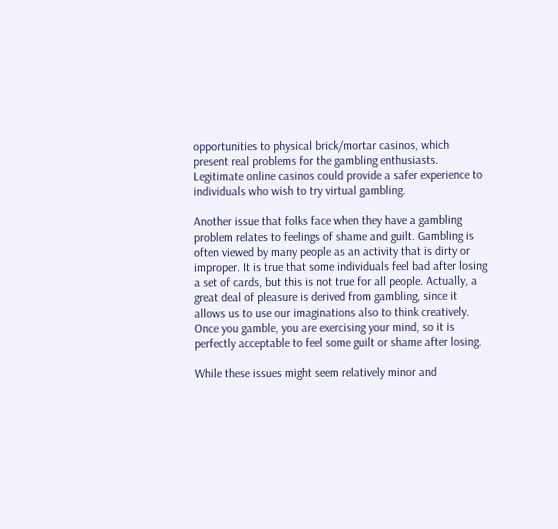opportunities to physical brick/mortar casinos, which present real problems for the gambling enthusiasts. Legitimate online casinos could provide a safer experience to individuals who wish to try virtual gambling.

Another issue that folks face when they have a gambling problem relates to feelings of shame and guilt. Gambling is often viewed by many people as an activity that is dirty or improper. It is true that some individuals feel bad after losing a set of cards, but this is not true for all people. Actually, a great deal of pleasure is derived from gambling, since it allows us to use our imaginations also to think creatively. Once you gamble, you are exercising your mind, so it is perfectly acceptable to feel some guilt or shame after losing.

While these issues might seem relatively minor and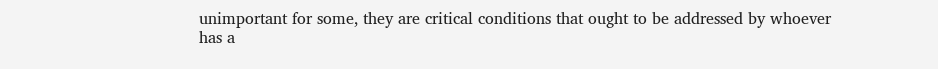unimportant for some, they are critical conditions that ought to be addressed by whoever has a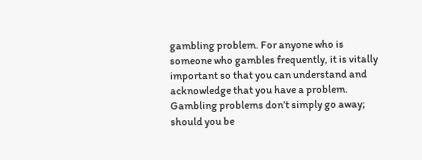gambling problem. For anyone who is someone who gambles frequently, it is vitally important so that you can understand and acknowledge that you have a problem. Gambling problems don’t simply go away; should you be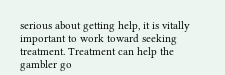serious about getting help, it is vitally important to work toward seeking treatment. Treatment can help the gambler go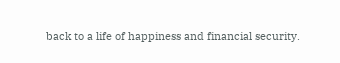back to a life of happiness and financial security.